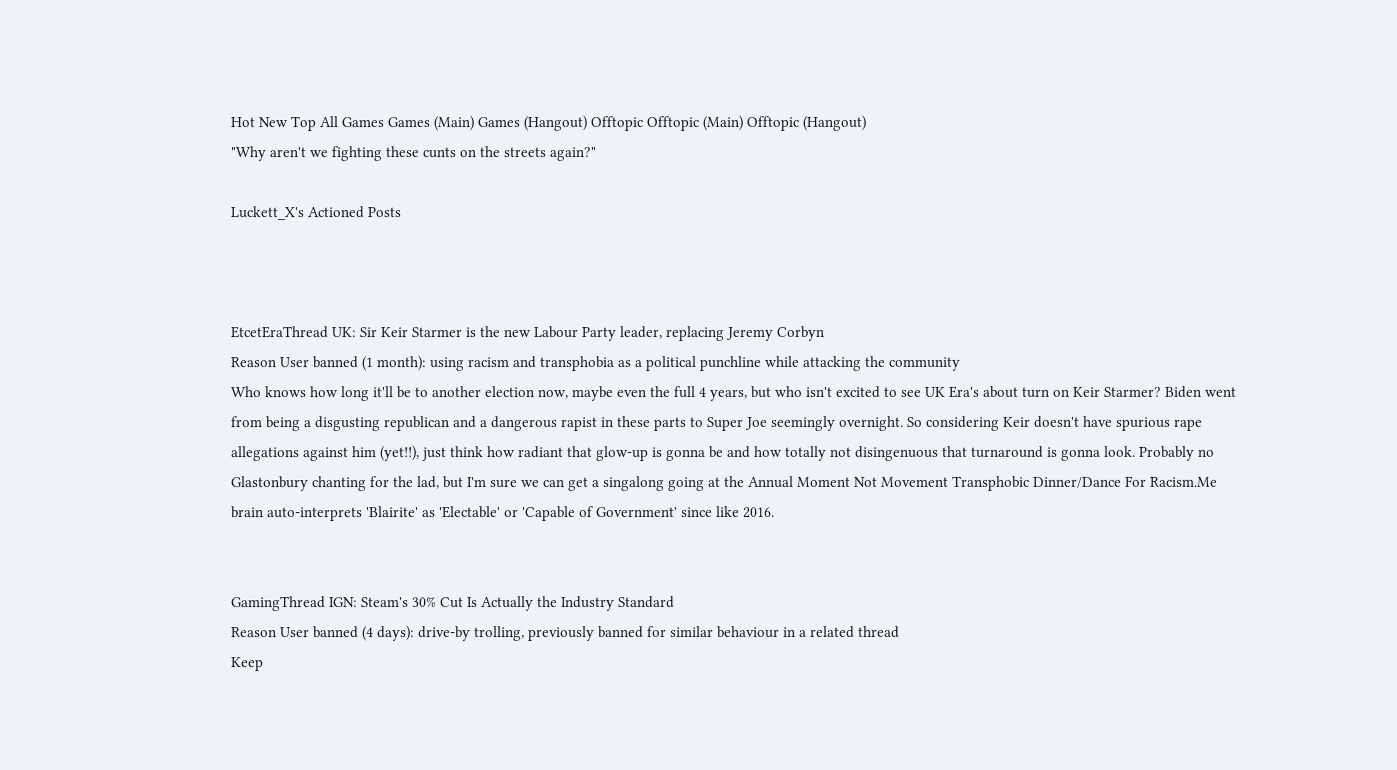Hot New Top All Games Games (Main) Games (Hangout) Offtopic Offtopic (Main) Offtopic (Hangout)
"Why aren't we fighting these cunts on the streets again?"

Luckett_X's Actioned Posts



EtcetEraThread UK: Sir Keir Starmer is the new Labour Party leader, replacing Jeremy Corbyn
Reason User banned (1 month): using racism and transphobia as a political punchline while attacking the community
Who knows how long it'll be to another election now, maybe even the full 4 years, but who isn't excited to see UK Era's about turn on Keir Starmer? Biden went from being a disgusting republican and a dangerous rapist in these parts to Super Joe seemingly overnight. So considering Keir doesn't have spurious rape allegations against him (yet!!), just think how radiant that glow-up is gonna be and how totally not disingenuous that turnaround is gonna look. Probably no Glastonbury chanting for the lad, but I'm sure we can get a singalong going at the Annual Moment Not Movement Transphobic Dinner/Dance For Racism.Me brain auto-interprets 'Blairite' as 'Electable' or 'Capable of Government' since like 2016.


GamingThread IGN: Steam's 30% Cut Is Actually the Industry Standard
Reason User banned (4 days): drive-by trolling, previously banned for similar behaviour in a related thread
Keep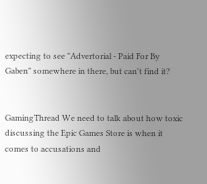expecting to see "Advertorial - Paid For By Gaben" somewhere in there, but can't find it?


GamingThread We need to talk about how toxic discussing the Epic Games Store is when it comes to accusations and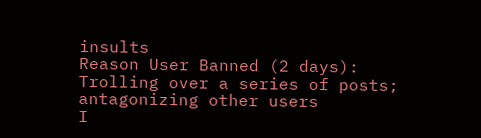insults
Reason User Banned (2 days): Trolling over a series of posts; antagonizing other users
I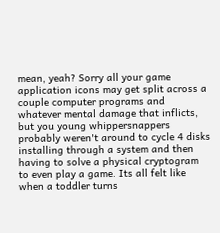mean, yeah? Sorry all your game application icons may get split across a couple computer programs and whatever mental damage that inflicts, but you young whippersnappers probably weren't around to cycle 4 disks installing through a system and then having to solve a physical cryptogram to even play a game. Its all felt like when a toddler turns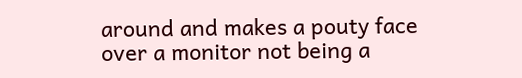around and makes a pouty face over a monitor not being a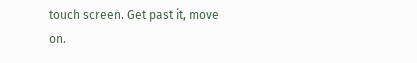touch screen. Get past it, move on.